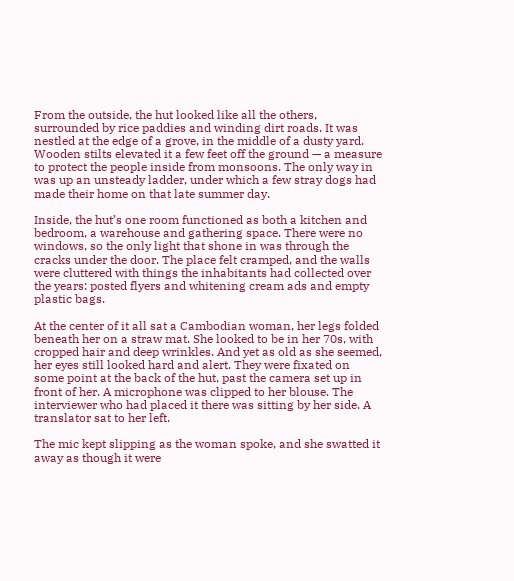From the outside, the hut looked like all the others, surrounded by rice paddies and winding dirt roads. It was nestled at the edge of a grove, in the middle of a dusty yard. Wooden stilts elevated it a few feet off the ground — a measure to protect the people inside from monsoons. The only way in was up an unsteady ladder, under which a few stray dogs had made their home on that late summer day.

Inside, the hut’s one room functioned as both a kitchen and bedroom, a warehouse and gathering space. There were no windows, so the only light that shone in was through the cracks under the door. The place felt cramped, and the walls were cluttered with things the inhabitants had collected over the years: posted flyers and whitening cream ads and empty plastic bags.

At the center of it all sat a Cambodian woman, her legs folded beneath her on a straw mat. She looked to be in her 70s, with cropped hair and deep wrinkles. And yet as old as she seemed, her eyes still looked hard and alert. They were fixated on some point at the back of the hut, past the camera set up in front of her. A microphone was clipped to her blouse. The interviewer who had placed it there was sitting by her side. A translator sat to her left.

The mic kept slipping as the woman spoke, and she swatted it away as though it were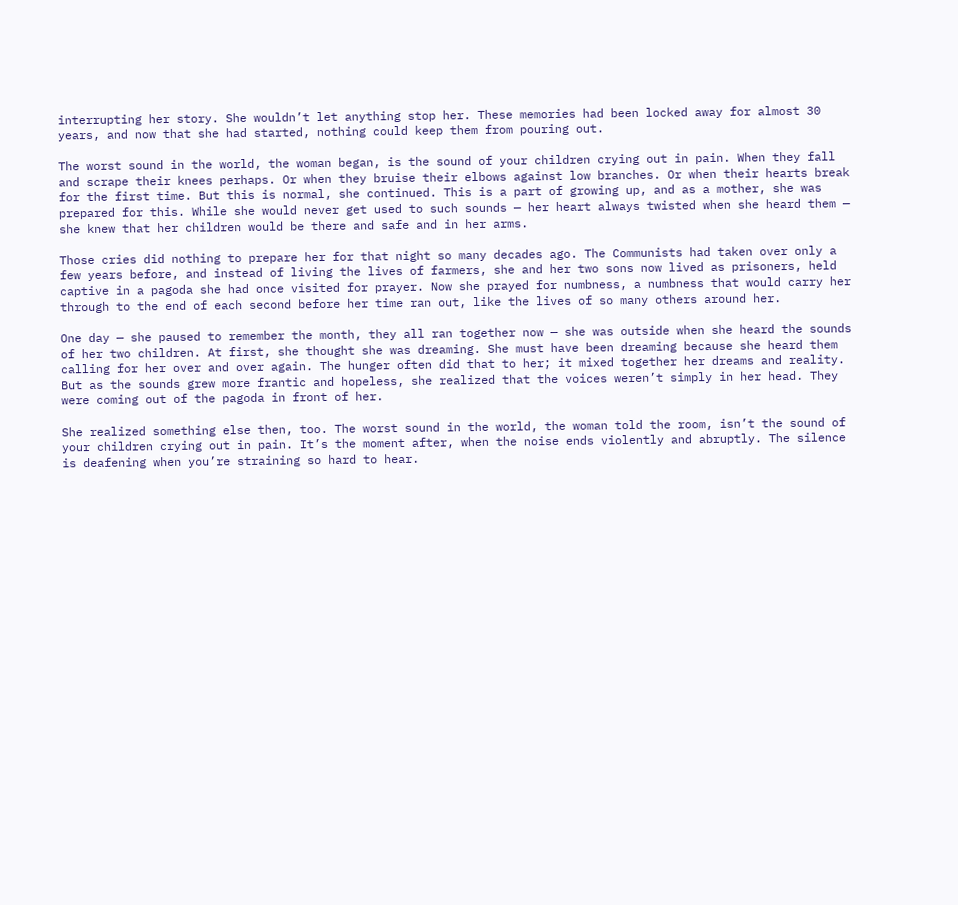interrupting her story. She wouldn’t let anything stop her. These memories had been locked away for almost 30 years, and now that she had started, nothing could keep them from pouring out.

The worst sound in the world, the woman began, is the sound of your children crying out in pain. When they fall and scrape their knees perhaps. Or when they bruise their elbows against low branches. Or when their hearts break for the first time. But this is normal, she continued. This is a part of growing up, and as a mother, she was prepared for this. While she would never get used to such sounds — her heart always twisted when she heard them — she knew that her children would be there and safe and in her arms.

Those cries did nothing to prepare her for that night so many decades ago. The Communists had taken over only a few years before, and instead of living the lives of farmers, she and her two sons now lived as prisoners, held captive in a pagoda she had once visited for prayer. Now she prayed for numbness, a numbness that would carry her through to the end of each second before her time ran out, like the lives of so many others around her.

One day — she paused to remember the month, they all ran together now — she was outside when she heard the sounds of her two children. At first, she thought she was dreaming. She must have been dreaming because she heard them calling for her over and over again. The hunger often did that to her; it mixed together her dreams and reality. But as the sounds grew more frantic and hopeless, she realized that the voices weren’t simply in her head. They were coming out of the pagoda in front of her.

She realized something else then, too. The worst sound in the world, the woman told the room, isn’t the sound of your children crying out in pain. It’s the moment after, when the noise ends violently and abruptly. The silence is deafening when you’re straining so hard to hear.